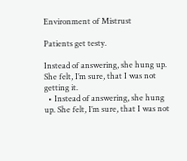Environment of Mistrust

Patients get testy.

Instead of answering, she hung up. She felt, I’m sure, that I was not getting it.
  • Instead of answering, she hung up. She felt, I’m sure, that I was not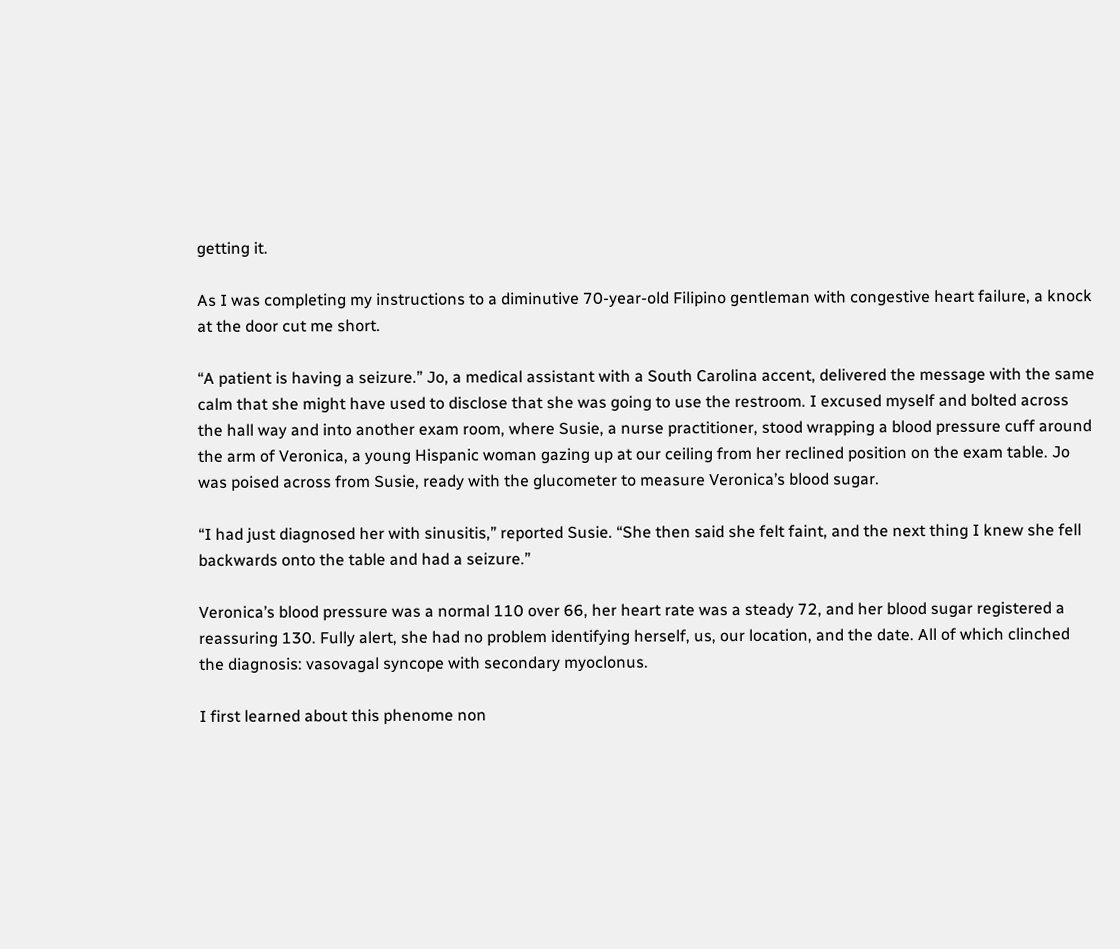getting it.

As I was completing my instructions to a diminutive 70-year-old Filipino gentleman with congestive heart failure, a knock at the door cut me short.

“A patient is having a seizure.” Jo, a medical assistant with a South Carolina accent, delivered the message with the same calm that she might have used to disclose that she was going to use the restroom. I excused myself and bolted across the hall way and into another exam room, where Susie, a nurse practitioner, stood wrapping a blood pressure cuff around the arm of Veronica, a young Hispanic woman gazing up at our ceiling from her reclined position on the exam table. Jo was poised across from Susie, ready with the glucometer to measure Veronica’s blood sugar.

“I had just diagnosed her with sinusitis,” reported Susie. “She then said she felt faint, and the next thing I knew she fell backwards onto the table and had a seizure.”

Veronica’s blood pressure was a normal 110 over 66, her heart rate was a steady 72, and her blood sugar registered a reassuring 130. Fully alert, she had no problem identifying herself, us, our location, and the date. All of which clinched the diagnosis: vasovagal syncope with secondary myoclonus.

I first learned about this phenome non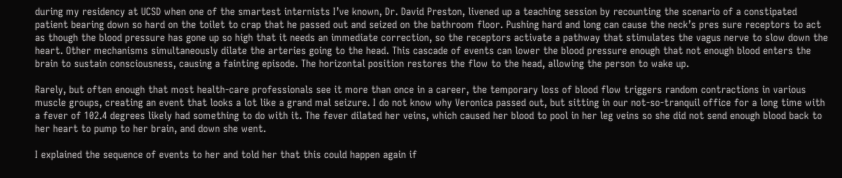during my residency at UCSD when one of the smartest internists I’ve known, Dr. David Preston, livened up a teaching session by recounting the scenario of a constipated patient bearing down so hard on the toilet to crap that he passed out and seized on the bathroom floor. Pushing hard and long can cause the neck’s pres sure receptors to act as though the blood pressure has gone up so high that it needs an immediate correction, so the receptors activate a pathway that stimulates the vagus nerve to slow down the heart. Other mechanisms simultaneously dilate the arteries going to the head. This cascade of events can lower the blood pressure enough that not enough blood enters the brain to sustain consciousness, causing a fainting episode. The horizontal position restores the flow to the head, allowing the person to wake up.

Rarely, but often enough that most health-care professionals see it more than once in a career, the temporary loss of blood flow triggers random contractions in various muscle groups, creating an event that looks a lot like a grand mal seizure. I do not know why Veronica passed out, but sitting in our not-so-tranquil office for a long time with a fever of 102.4 degrees likely had something to do with it. The fever dilated her veins, which caused her blood to pool in her leg veins so she did not send enough blood back to her heart to pump to her brain, and down she went.

I explained the sequence of events to her and told her that this could happen again if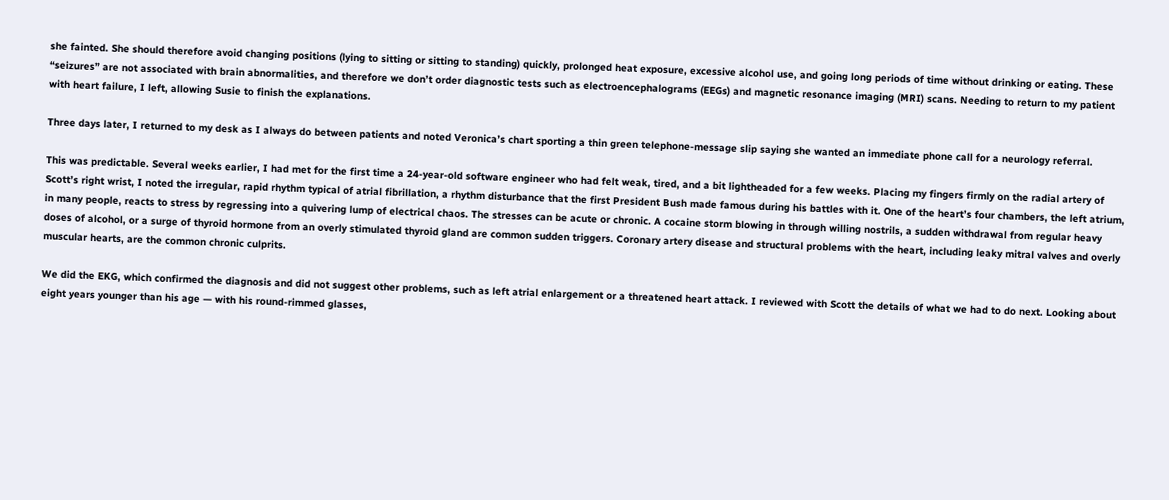she fainted. She should therefore avoid changing positions (lying to sitting or sitting to standing) quickly, prolonged heat exposure, excessive alcohol use, and going long periods of time without drinking or eating. These “seizures” are not associated with brain abnormalities, and therefore we don’t order diagnostic tests such as electroencephalograms (EEGs) and magnetic resonance imaging (MRI) scans. Needing to return to my patient with heart failure, I left, allowing Susie to finish the explanations.

Three days later, I returned to my desk as I always do between patients and noted Veronica’s chart sporting a thin green telephone-message slip saying she wanted an immediate phone call for a neurology referral.

This was predictable. Several weeks earlier, I had met for the first time a 24-year-old software engineer who had felt weak, tired, and a bit lightheaded for a few weeks. Placing my fingers firmly on the radial artery of Scott’s right wrist, I noted the irregular, rapid rhythm typical of atrial fibrillation, a rhythm disturbance that the first President Bush made famous during his battles with it. One of the heart’s four chambers, the left atrium, in many people, reacts to stress by regressing into a quivering lump of electrical chaos. The stresses can be acute or chronic. A cocaine storm blowing in through willing nostrils, a sudden withdrawal from regular heavy doses of alcohol, or a surge of thyroid hormone from an overly stimulated thyroid gland are common sudden triggers. Coronary artery disease and structural problems with the heart, including leaky mitral valves and overly muscular hearts, are the common chronic culprits.

We did the EKG, which confirmed the diagnosis and did not suggest other problems, such as left atrial enlargement or a threatened heart attack. I reviewed with Scott the details of what we had to do next. Looking about eight years younger than his age — with his round-rimmed glasses,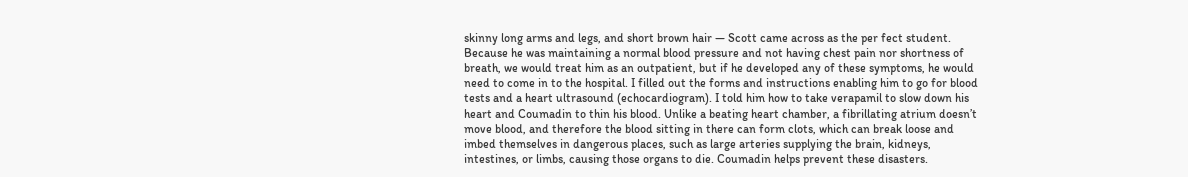skinny long arms and legs, and short brown hair — Scott came across as the per fect student. Because he was maintaining a normal blood pressure and not having chest pain nor shortness of breath, we would treat him as an outpatient, but if he developed any of these symptoms, he would need to come in to the hospital. I filled out the forms and instructions enabling him to go for blood tests and a heart ultrasound (echocardiogram). I told him how to take verapamil to slow down his heart and Coumadin to thin his blood. Unlike a beating heart chamber, a fibrillating atrium doesn’t move blood, and therefore the blood sitting in there can form clots, which can break loose and imbed themselves in dangerous places, such as large arteries supplying the brain, kidneys, intestines, or limbs, causing those organs to die. Coumadin helps prevent these disasters.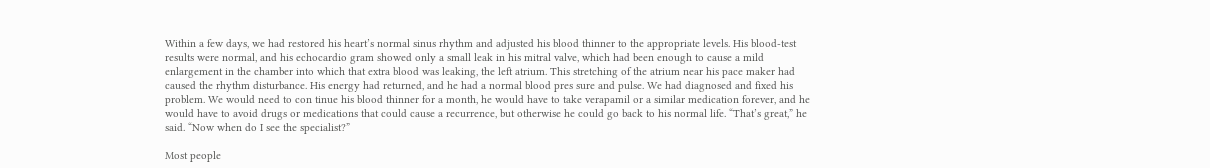Within a few days, we had restored his heart’s normal sinus rhythm and adjusted his blood thinner to the appropriate levels. His blood-test results were normal, and his echocardio gram showed only a small leak in his mitral valve, which had been enough to cause a mild enlargement in the chamber into which that extra blood was leaking, the left atrium. This stretching of the atrium near his pace maker had caused the rhythm disturbance. His energy had returned, and he had a normal blood pres sure and pulse. We had diagnosed and fixed his problem. We would need to con tinue his blood thinner for a month, he would have to take verapamil or a similar medication forever, and he would have to avoid drugs or medications that could cause a recurrence, but otherwise he could go back to his normal life. “That’s great,” he said. “Now when do I see the specialist?”

Most people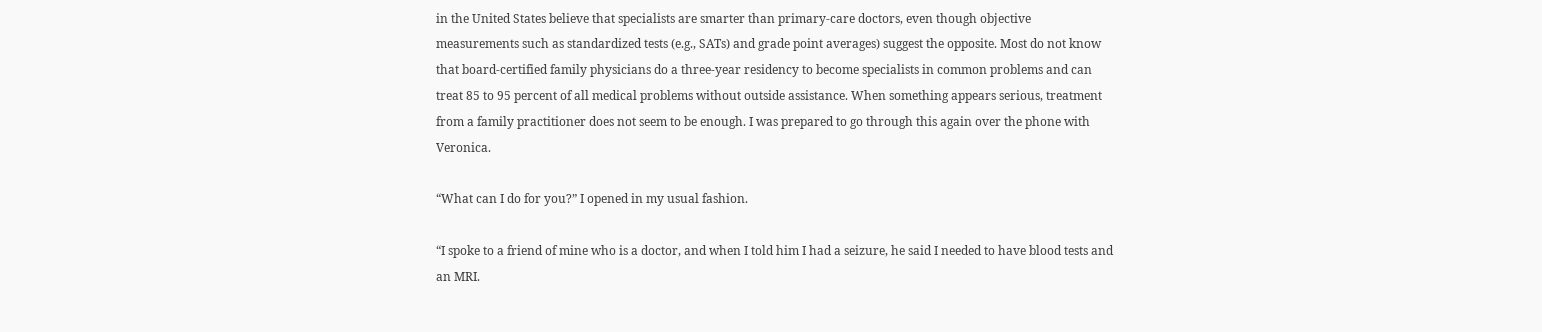in the United States believe that specialists are smarter than primary-care doctors, even though objective measurements such as standardized tests (e.g., SATs) and grade point averages) suggest the opposite. Most do not know that board-certified family physicians do a three-year residency to become specialists in common problems and can treat 85 to 95 percent of all medical problems without outside assistance. When something appears serious, treatment from a family practitioner does not seem to be enough. I was prepared to go through this again over the phone with Veronica.

“What can I do for you?” I opened in my usual fashion.

“I spoke to a friend of mine who is a doctor, and when I told him I had a seizure, he said I needed to have blood tests and an MRI.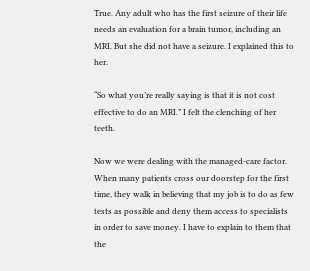True. Any adult who has the first seizure of their life needs an evaluation for a brain tumor, including an MRI. But she did not have a seizure. I explained this to her.

“So what you’re really saying is that it is not cost effective to do an MRI.” I felt the clenching of her teeth.

Now we were dealing with the managed-care factor. When many patients cross our doorstep for the first time, they walk in believing that my job is to do as few tests as possible and deny them access to specialists in order to save money. I have to explain to them that the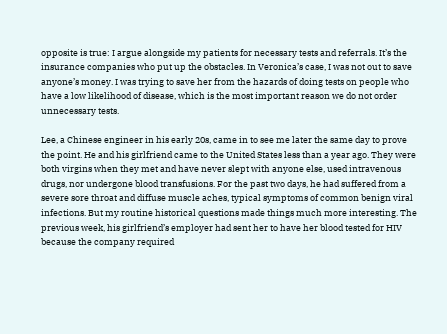opposite is true: I argue alongside my patients for necessary tests and referrals. It’s the insurance companies who put up the obstacles. In Veronica’s case, I was not out to save anyone’s money. I was trying to save her from the hazards of doing tests on people who have a low likelihood of disease, which is the most important reason we do not order unnecessary tests.

Lee, a Chinese engineer in his early 20s, came in to see me later the same day to prove the point. He and his girlfriend came to the United States less than a year ago. They were both virgins when they met and have never slept with anyone else, used intravenous drugs, nor undergone blood transfusions. For the past two days, he had suffered from a severe sore throat and diffuse muscle aches, typical symptoms of common benign viral infections. But my routine historical questions made things much more interesting. The previous week, his girlfriend’s employer had sent her to have her blood tested for HIV because the company required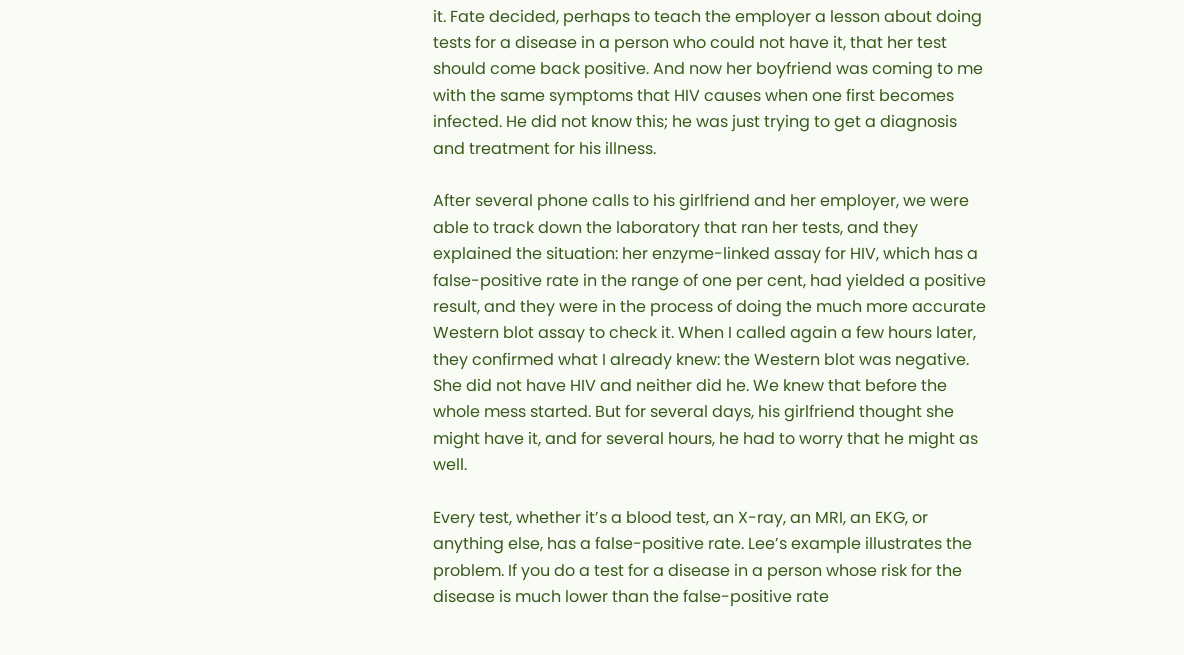it. Fate decided, perhaps to teach the employer a lesson about doing tests for a disease in a person who could not have it, that her test should come back positive. And now her boyfriend was coming to me with the same symptoms that HIV causes when one first becomes infected. He did not know this; he was just trying to get a diagnosis and treatment for his illness.

After several phone calls to his girlfriend and her employer, we were able to track down the laboratory that ran her tests, and they explained the situation: her enzyme-linked assay for HIV, which has a false-positive rate in the range of one per cent, had yielded a positive result, and they were in the process of doing the much more accurate Western blot assay to check it. When I called again a few hours later, they confirmed what I already knew: the Western blot was negative. She did not have HIV and neither did he. We knew that before the whole mess started. But for several days, his girlfriend thought she might have it, and for several hours, he had to worry that he might as well.

Every test, whether it’s a blood test, an X-ray, an MRI, an EKG, or anything else, has a false-positive rate. Lee’s example illustrates the problem. If you do a test for a disease in a person whose risk for the disease is much lower than the false-positive rate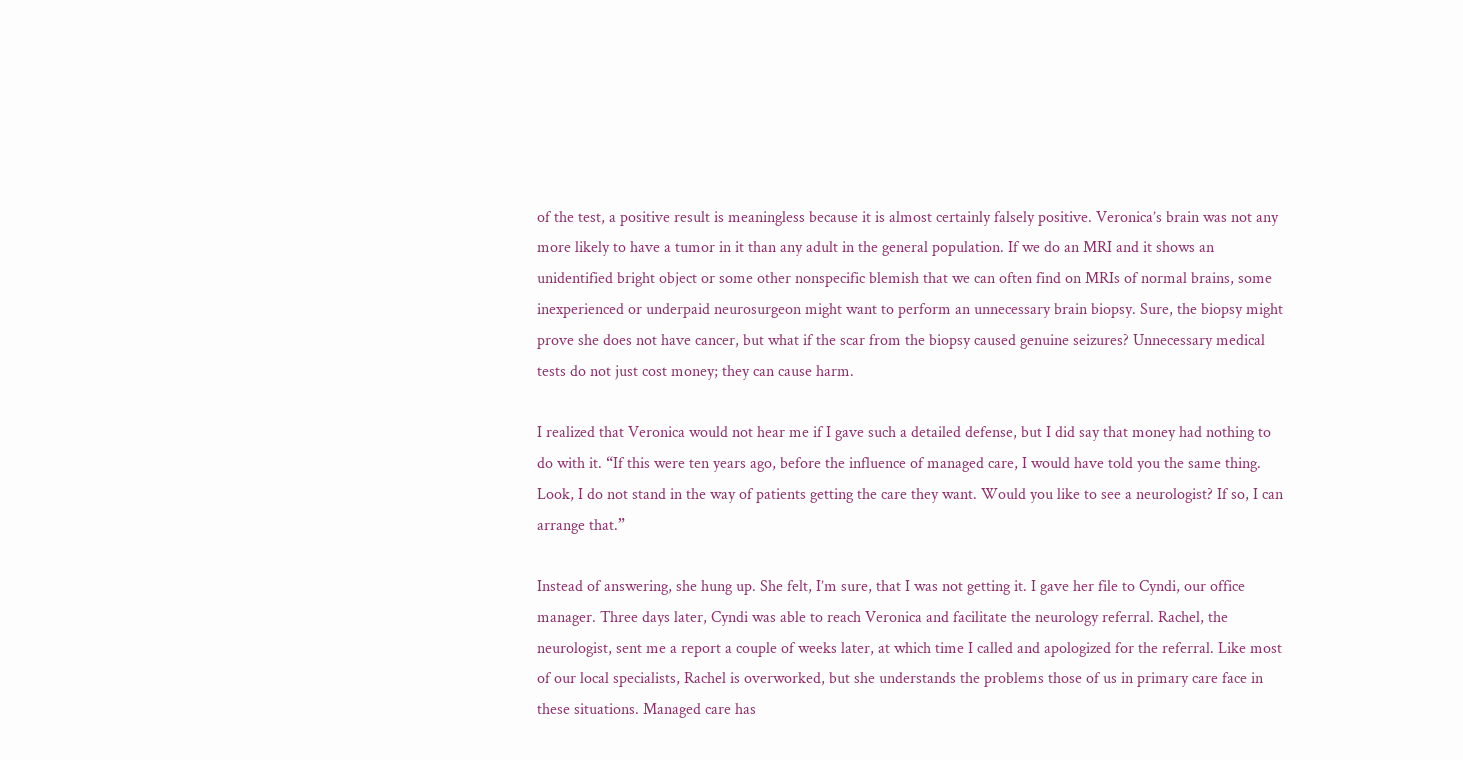of the test, a positive result is meaningless because it is almost certainly falsely positive. Veronica’s brain was not any more likely to have a tumor in it than any adult in the general population. If we do an MRI and it shows an unidentified bright object or some other nonspecific blemish that we can often find on MRIs of normal brains, some inexperienced or underpaid neurosurgeon might want to perform an unnecessary brain biopsy. Sure, the biopsy might prove she does not have cancer, but what if the scar from the biopsy caused genuine seizures? Unnecessary medical tests do not just cost money; they can cause harm.

I realized that Veronica would not hear me if I gave such a detailed defense, but I did say that money had nothing to do with it. “If this were ten years ago, before the influence of managed care, I would have told you the same thing. Look, I do not stand in the way of patients getting the care they want. Would you like to see a neurologist? If so, I can arrange that.”

Instead of answering, she hung up. She felt, I’m sure, that I was not getting it. I gave her file to Cyndi, our office manager. Three days later, Cyndi was able to reach Veronica and facilitate the neurology referral. Rachel, the neurologist, sent me a report a couple of weeks later, at which time I called and apologized for the referral. Like most of our local specialists, Rachel is overworked, but she understands the problems those of us in primary care face in these situations. Managed care has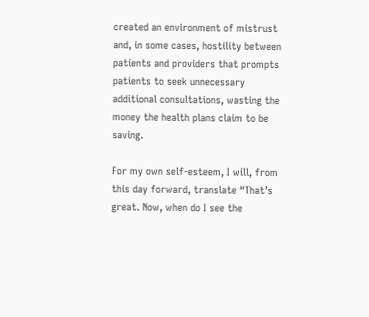created an environment of mistrust and, in some cases, hostility between patients and providers that prompts patients to seek unnecessary additional consultations, wasting the money the health plans claim to be saving.

For my own self-esteem, I will, from this day forward, translate “That’s great. Now, when do I see the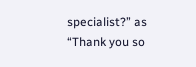specialist?” as “Thank you so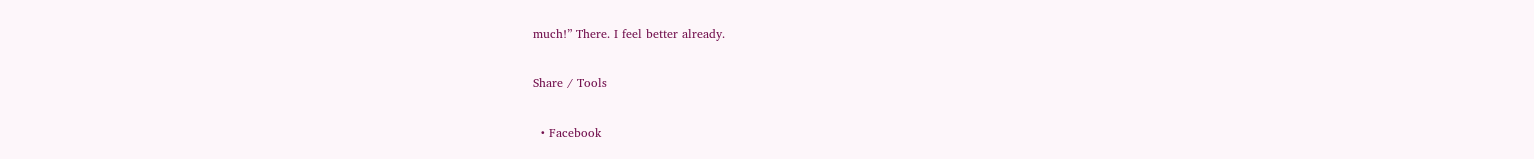much!” There. I feel better already.

Share / Tools

  • Facebook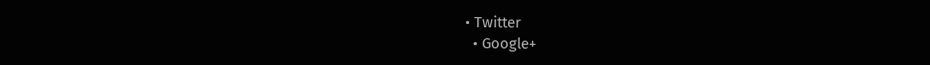• Twitter
  • Google+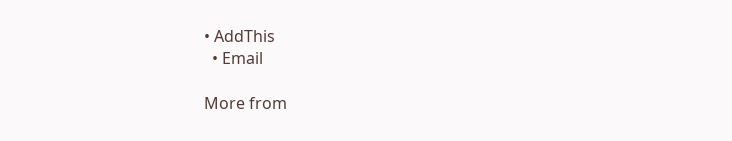• AddThis
  • Email

More from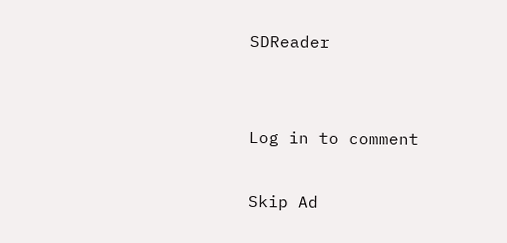SDReader


Log in to comment

Skip Ad